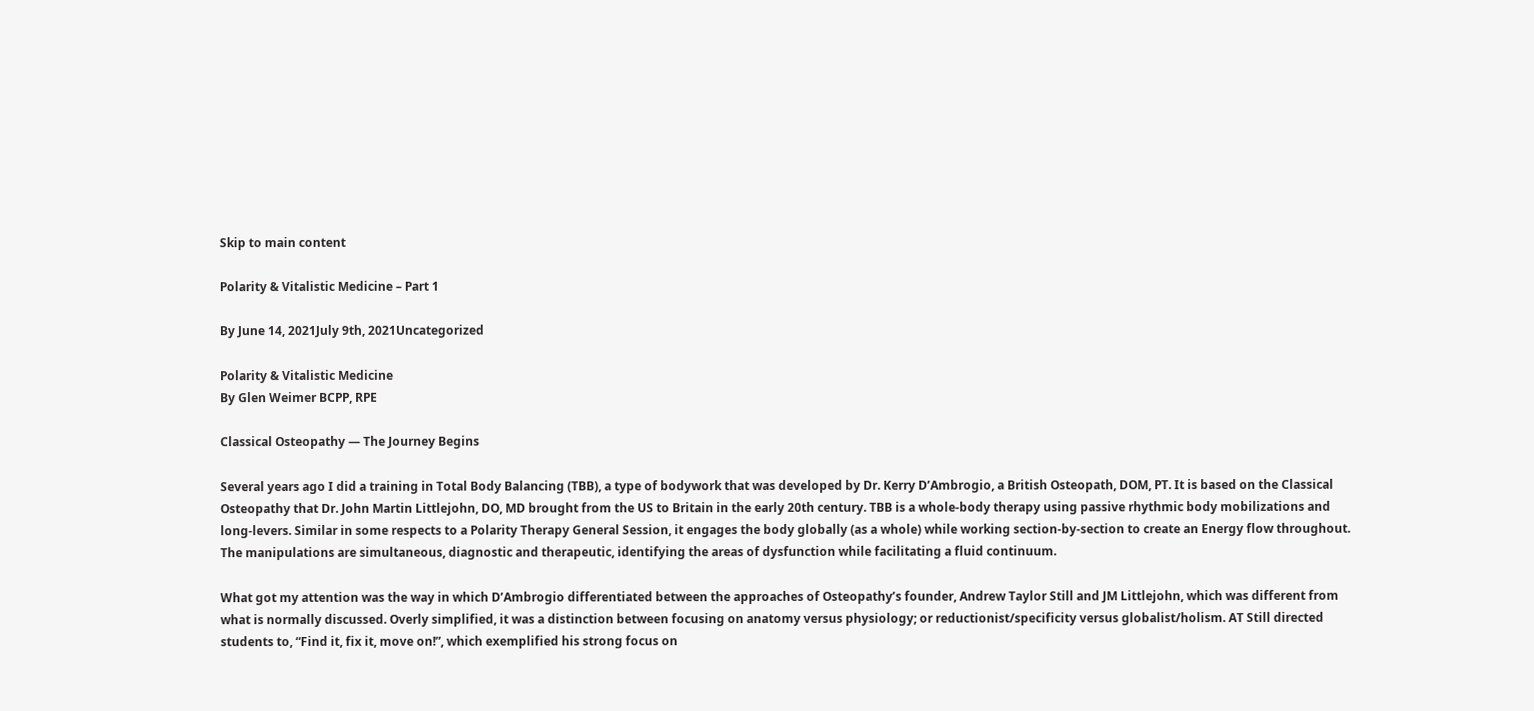Skip to main content

Polarity & Vitalistic Medicine – Part 1

By June 14, 2021July 9th, 2021Uncategorized

Polarity & Vitalistic Medicine
By Glen Weimer BCPP, RPE

Classical Osteopathy — The Journey Begins

Several years ago I did a training in Total Body Balancing (TBB), a type of bodywork that was developed by Dr. Kerry D’Ambrogio, a British Osteopath, DOM, PT. It is based on the Classical Osteopathy that Dr. John Martin Littlejohn, DO, MD brought from the US to Britain in the early 20th century. TBB is a whole-body therapy using passive rhythmic body mobilizations and long-levers. Similar in some respects to a Polarity Therapy General Session, it engages the body globally (as a whole) while working section-by-section to create an Energy flow throughout. The manipulations are simultaneous, diagnostic and therapeutic, identifying the areas of dysfunction while facilitating a fluid continuum.

What got my attention was the way in which D’Ambrogio differentiated between the approaches of Osteopathy’s founder, Andrew Taylor Still and JM Littlejohn, which was different from what is normally discussed. Overly simplified, it was a distinction between focusing on anatomy versus physiology; or reductionist/specificity versus globalist/holism. AT Still directed students to, “Find it, fix it, move on!”, which exemplified his strong focus on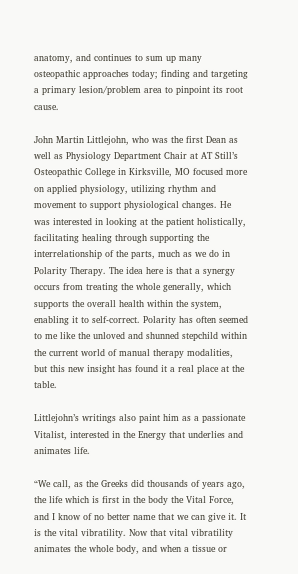anatomy, and continues to sum up many osteopathic approaches today; finding and targeting a primary lesion/problem area to pinpoint its root cause.

John Martin Littlejohn, who was the first Dean as well as Physiology Department Chair at AT Still’s Osteopathic College in Kirksville, MO focused more on applied physiology, utilizing rhythm and movement to support physiological changes. He was interested in looking at the patient holistically, facilitating healing through supporting the interrelationship of the parts, much as we do in Polarity Therapy. The idea here is that a synergy occurs from treating the whole generally, which supports the overall health within the system, enabling it to self-correct. Polarity has often seemed to me like the unloved and shunned stepchild within the current world of manual therapy modalities, but this new insight has found it a real place at the table.

Littlejohn’s writings also paint him as a passionate Vitalist, interested in the Energy that underlies and animates life.

“We call, as the Greeks did thousands of years ago, the life which is first in the body the Vital Force, and I know of no better name that we can give it. It is the vital vibratility. Now that vital vibratility animates the whole body, and when a tissue or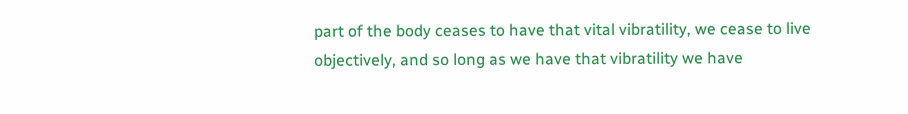part of the body ceases to have that vital vibratility, we cease to live objectively, and so long as we have that vibratility we have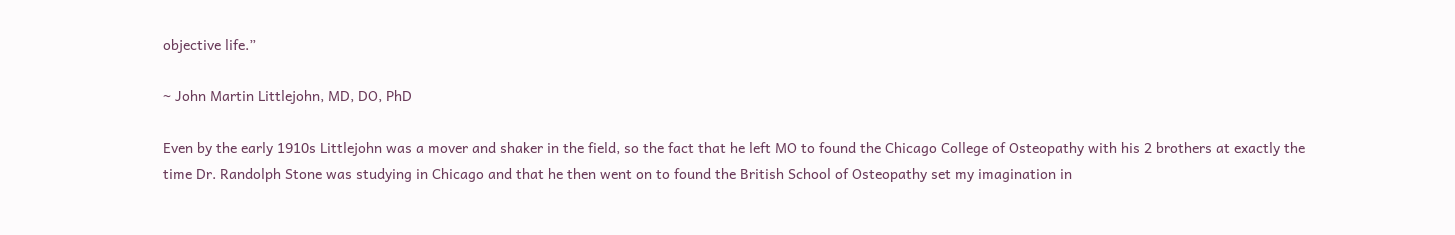objective life.”

~ John Martin Littlejohn, MD, DO, PhD

Even by the early 1910s Littlejohn was a mover and shaker in the field, so the fact that he left MO to found the Chicago College of Osteopathy with his 2 brothers at exactly the time Dr. Randolph Stone was studying in Chicago and that he then went on to found the British School of Osteopathy set my imagination in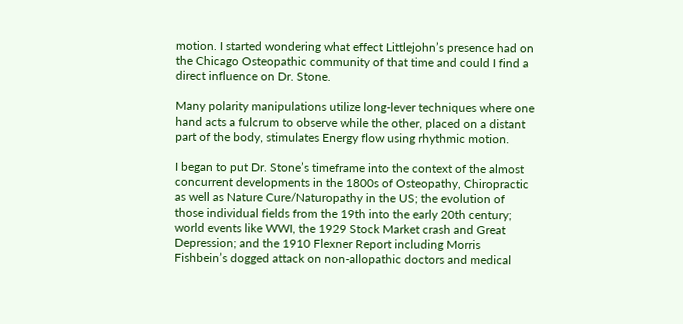motion. I started wondering what effect Littlejohn’s presence had on the Chicago Osteopathic community of that time and could I find a direct influence on Dr. Stone.

Many polarity manipulations utilize long-lever techniques where one hand acts a fulcrum to observe while the other, placed on a distant part of the body, stimulates Energy flow using rhythmic motion.

I began to put Dr. Stone’s timeframe into the context of the almost concurrent developments in the 1800s of Osteopathy, Chiropractic as well as Nature Cure/Naturopathy in the US; the evolution of those individual fields from the 19th into the early 20th century; world events like WWI, the 1929 Stock Market crash and Great Depression; and the 1910 Flexner Report including Morris Fishbein’s dogged attack on non-allopathic doctors and medical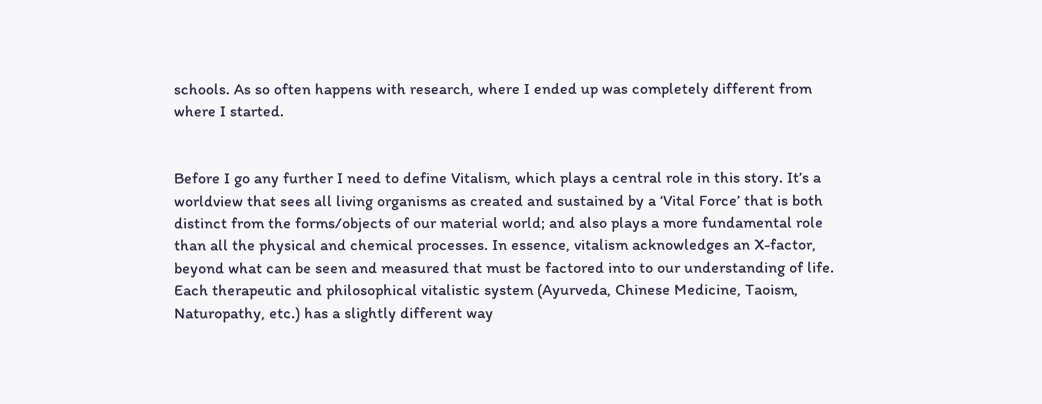schools. As so often happens with research, where I ended up was completely different from where I started.


Before I go any further I need to define Vitalism, which plays a central role in this story. It’s a worldview that sees all living organisms as created and sustained by a ‘Vital Force’ that is both distinct from the forms/objects of our material world; and also plays a more fundamental role than all the physical and chemical processes. In essence, vitalism acknowledges an X-factor, beyond what can be seen and measured that must be factored into to our understanding of life. Each therapeutic and philosophical vitalistic system (Ayurveda, Chinese Medicine, Taoism, Naturopathy, etc.) has a slightly different way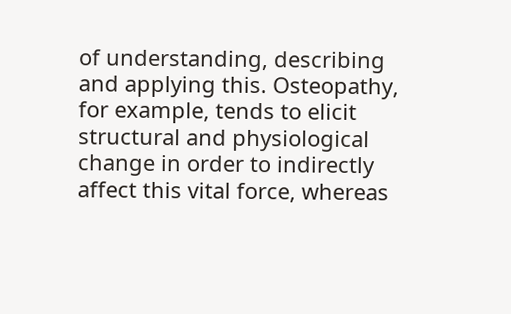of understanding, describing and applying this. Osteopathy, for example, tends to elicit structural and physiological change in order to indirectly affect this vital force, whereas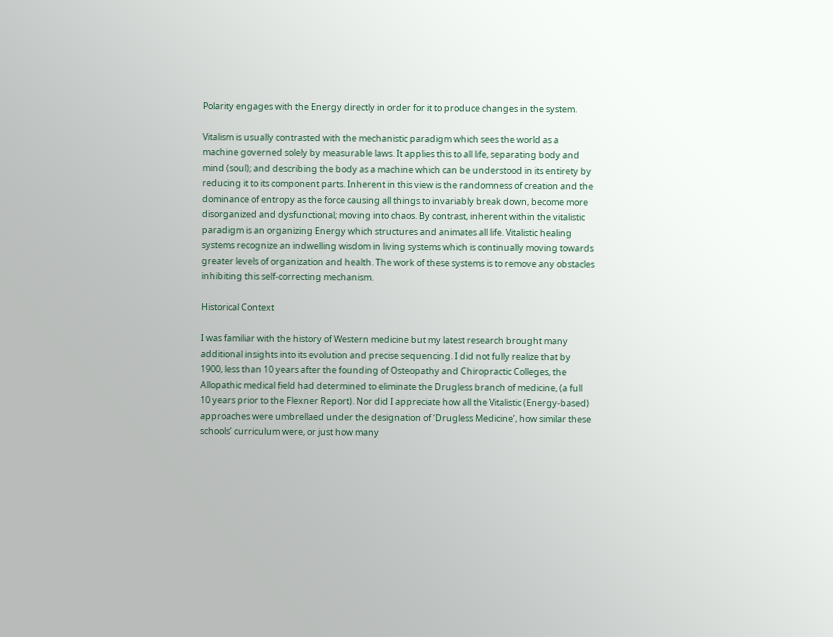Polarity engages with the Energy directly in order for it to produce changes in the system.

Vitalism is usually contrasted with the mechanistic paradigm which sees the world as a machine governed solely by measurable laws. It applies this to all life, separating body and mind (soul); and describing the body as a machine which can be understood in its entirety by reducing it to its component parts. Inherent in this view is the randomness of creation and the dominance of entropy as the force causing all things to invariably break down, become more disorganized and dysfunctional; moving into chaos. By contrast, inherent within the vitalistic paradigm is an organizing Energy which structures and animates all life. Vitalistic healing systems recognize an indwelling wisdom in living systems which is continually moving towards greater levels of organization and health. The work of these systems is to remove any obstacles inhibiting this self-correcting mechanism.

Historical Context

I was familiar with the history of Western medicine but my latest research brought many additional insights into its evolution and precise sequencing. I did not fully realize that by 1900, less than 10 years after the founding of Osteopathy and Chiropractic Colleges, the Allopathic medical field had determined to eliminate the Drugless branch of medicine, (a full 10 years prior to the Flexner Report). Nor did I appreciate how all the Vitalistic (Energy-based) approaches were umbrellaed under the designation of ‘Drugless Medicine’, how similar these schools’ curriculum were, or just how many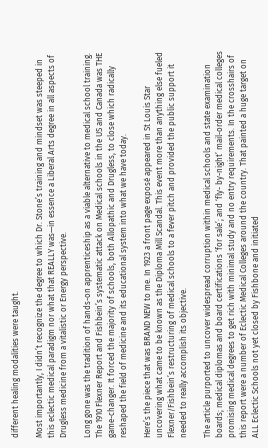different healing modalities were taught.

Most importantly, I didn’t recognize the degree to which Dr. Stone’s training and mindset was steeped in this eclectic medical paradigm nor what that REALLY was—in essence a Liberal Arts degree in all aspects of Drugless medicine from a vitalistic or Energy perspective.

Long gone was the tradition of hands-on apprenticeship as a viable alternative to medical school training. The 1910 Flexner Report and Fishbein’s systematic attack on Medical schools in the US and Canada was THE game-changer. It forced the majority of schools, both Allopathic and Drugless, to close which radically reshaped the field of medicine and its educational system into what we have today.

Here’s the piece that was BRAND NEW to me. In 1923 a front page exposé appeared in St Louis Star uncovering what came to be known as the Diploma Mill Scandal. This event more than anything else fueled Flexner/Fishbein’s restructuring of medical schools to a fever pitch and provided the public support it needed to really accomplish its objective.

The article purported to uncover widespread corruption within medical schools and state examination boards; medical diplomas and board certifications ‘for sale’; and ‘fly- by-night’ mail-order medical colleges promising medical degrees to get rich with minimal study and no entry requirements. In the crosshairs of this report were a number of Eclectic Medical Colleges around the country. That painted a huge target on ALL Eclectic Schools not yet closed by Fishbone and initiated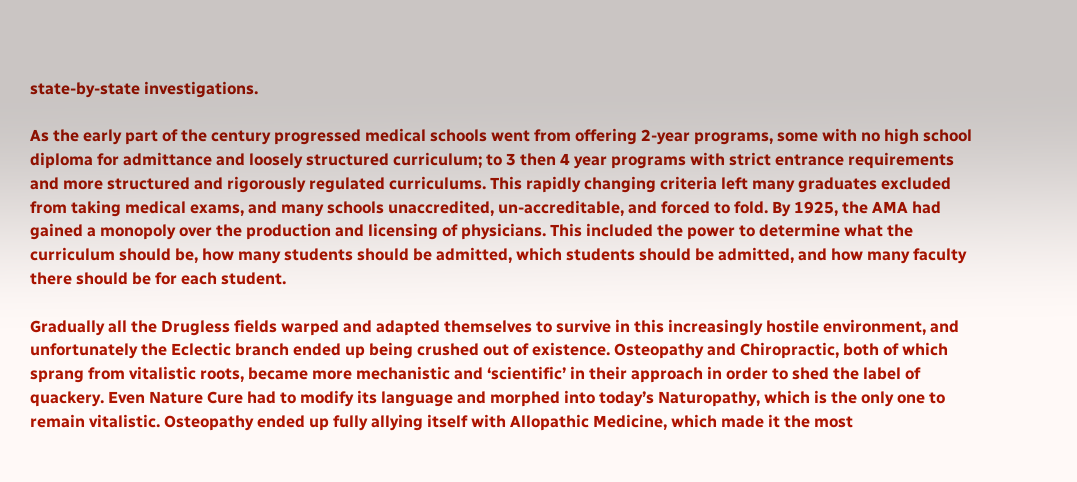state-by-state investigations.

As the early part of the century progressed medical schools went from offering 2-year programs, some with no high school diploma for admittance and loosely structured curriculum; to 3 then 4 year programs with strict entrance requirements and more structured and rigorously regulated curriculums. This rapidly changing criteria left many graduates excluded from taking medical exams, and many schools unaccredited, un-accreditable, and forced to fold. By 1925, the AMA had gained a monopoly over the production and licensing of physicians. This included the power to determine what the curriculum should be, how many students should be admitted, which students should be admitted, and how many faculty there should be for each student.

Gradually all the Drugless fields warped and adapted themselves to survive in this increasingly hostile environment, and unfortunately the Eclectic branch ended up being crushed out of existence. Osteopathy and Chiropractic, both of which sprang from vitalistic roots, became more mechanistic and ‘scientific’ in their approach in order to shed the label of quackery. Even Nature Cure had to modify its language and morphed into today’s Naturopathy, which is the only one to remain vitalistic. Osteopathy ended up fully allying itself with Allopathic Medicine, which made it the most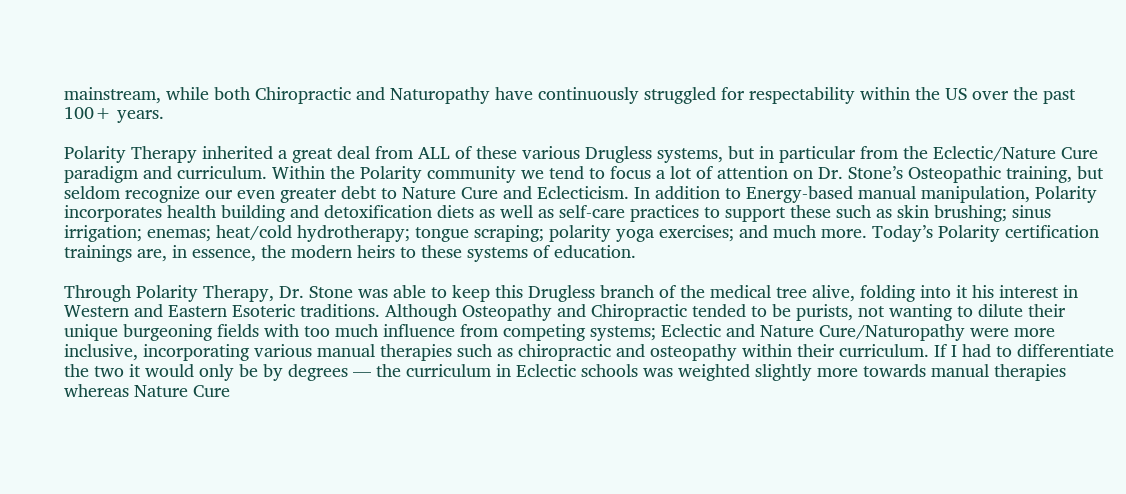mainstream, while both Chiropractic and Naturopathy have continuously struggled for respectability within the US over the past 100+ years.

Polarity Therapy inherited a great deal from ALL of these various Drugless systems, but in particular from the Eclectic/Nature Cure paradigm and curriculum. Within the Polarity community we tend to focus a lot of attention on Dr. Stone’s Osteopathic training, but seldom recognize our even greater debt to Nature Cure and Eclecticism. In addition to Energy-based manual manipulation, Polarity incorporates health building and detoxification diets as well as self-care practices to support these such as skin brushing; sinus irrigation; enemas; heat/cold hydrotherapy; tongue scraping; polarity yoga exercises; and much more. Today’s Polarity certification trainings are, in essence, the modern heirs to these systems of education.

Through Polarity Therapy, Dr. Stone was able to keep this Drugless branch of the medical tree alive, folding into it his interest in Western and Eastern Esoteric traditions. Although Osteopathy and Chiropractic tended to be purists, not wanting to dilute their unique burgeoning fields with too much influence from competing systems; Eclectic and Nature Cure/Naturopathy were more inclusive, incorporating various manual therapies such as chiropractic and osteopathy within their curriculum. If I had to differentiate the two it would only be by degrees — the curriculum in Eclectic schools was weighted slightly more towards manual therapies whereas Nature Cure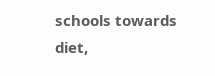schools towards diet,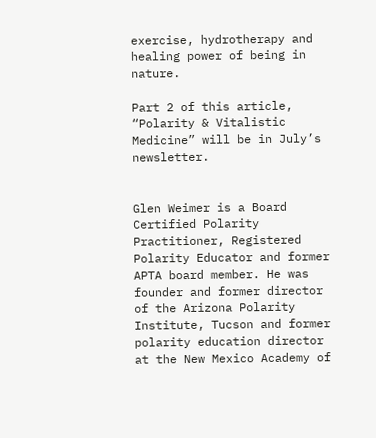exercise, hydrotherapy and healing power of being in nature.

Part 2 of this article, “Polarity & Vitalistic Medicine” will be in July’s newsletter.


Glen Weimer is a Board Certified Polarity Practitioner, Registered Polarity Educator and former APTA board member. He was founder and former director of the Arizona Polarity Institute, Tucson and former polarity education director at the New Mexico Academy of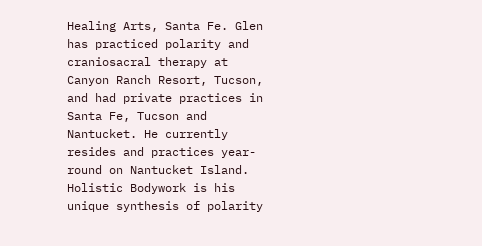Healing Arts, Santa Fe. Glen has practiced polarity and craniosacral therapy at Canyon Ranch Resort, Tucson, and had private practices in Santa Fe, Tucson and Nantucket. He currently resides and practices year-round on Nantucket Island. Holistic Bodywork is his unique synthesis of polarity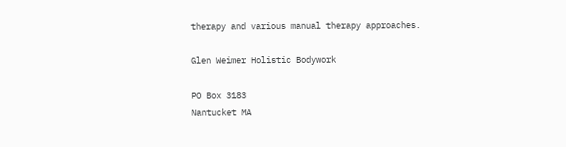therapy and various manual therapy approaches.

Glen Weimer Holistic Bodywork

PO Box 3183
Nantucket MA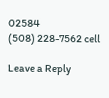02584
(508) 228-7562 cell

Leave a Reply